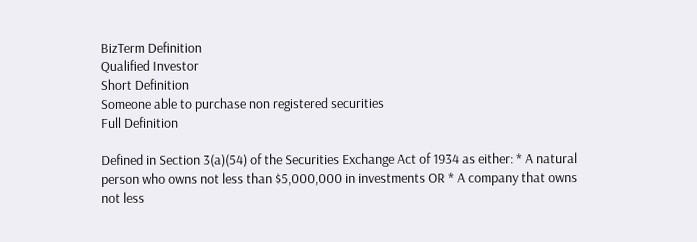BizTerm Definition
Qualified Investor
Short Definition
Someone able to purchase non registered securities
Full Definition

Defined in Section 3(a)(54) of the Securities Exchange Act of 1934 as either: * A natural person who owns not less than $5,000,000 in investments OR * A company that owns not less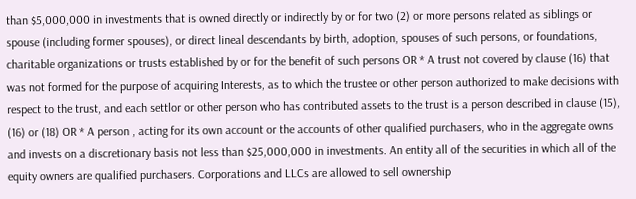than $5,000,000 in investments that is owned directly or indirectly by or for two (2) or more persons related as siblings or spouse (including former spouses), or direct lineal descendants by birth, adoption, spouses of such persons, or foundations, charitable organizations or trusts established by or for the benefit of such persons OR * A trust not covered by clause (16) that was not formed for the purpose of acquiring Interests, as to which the trustee or other person authorized to make decisions with respect to the trust, and each settlor or other person who has contributed assets to the trust is a person described in clause (15), (16) or (18) OR * A person , acting for its own account or the accounts of other qualified purchasers, who in the aggregate owns and invests on a discretionary basis not less than $25,000,000 in investments. An entity all of the securities in which all of the equity owners are qualified purchasers. Corporations and LLCs are allowed to sell ownership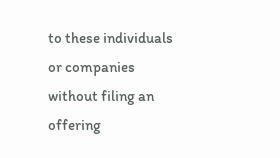to these individuals or companies without filing an offering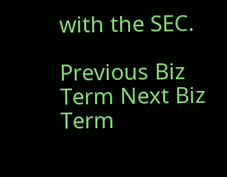with the SEC.

Previous Biz Term Next Biz Term